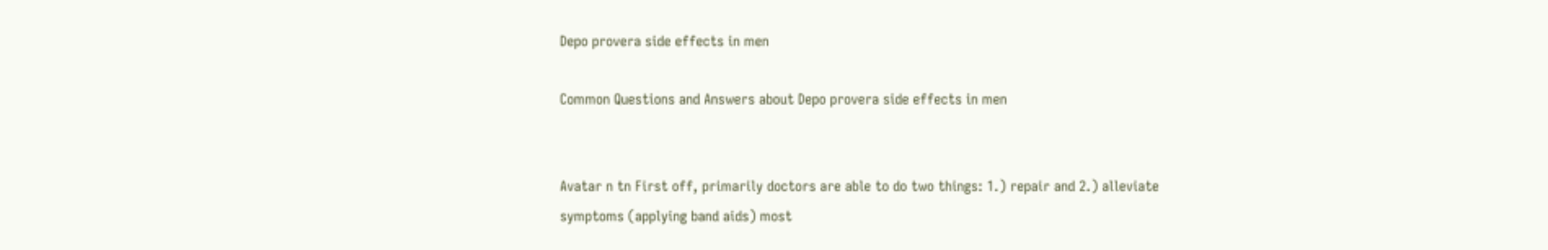Depo provera side effects in men

Common Questions and Answers about Depo provera side effects in men


Avatar n tn First off, primarily doctors are able to do two things: 1.) repair and 2.) alleviate symptoms (applying band aids) most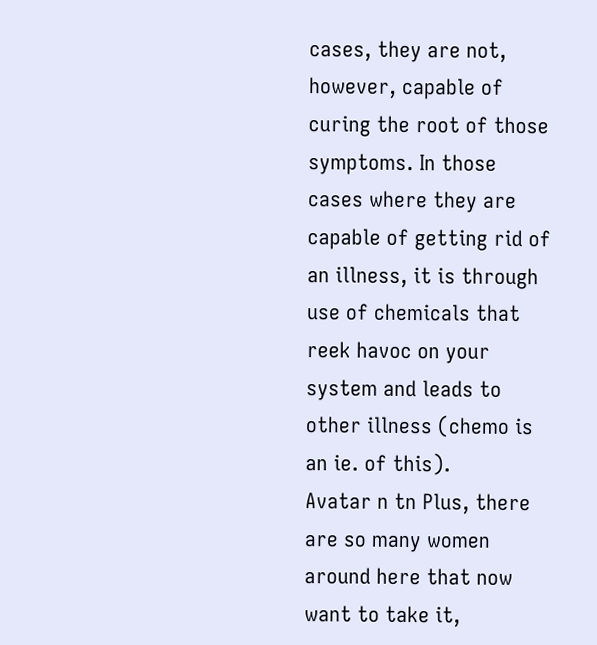cases, they are not, however, capable of curing the root of those symptoms. In those cases where they are capable of getting rid of an illness, it is through use of chemicals that reek havoc on your system and leads to other illness (chemo is an ie. of this).
Avatar n tn Plus, there are so many women around here that now want to take it,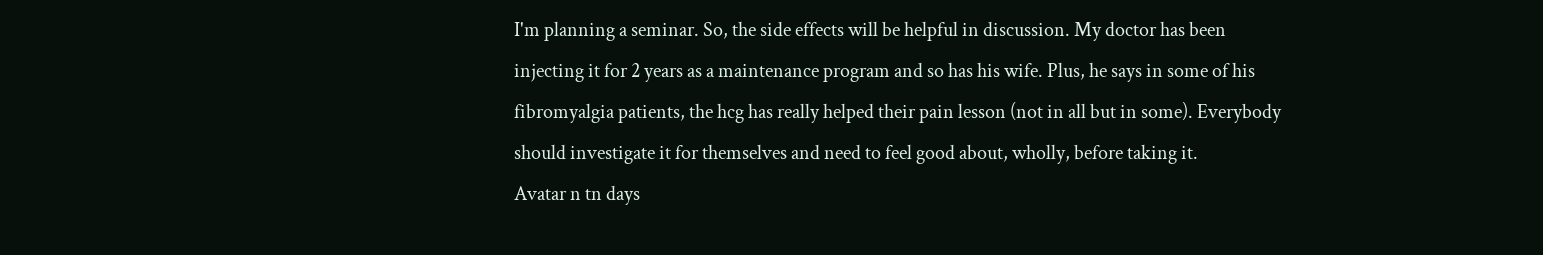I'm planning a seminar. So, the side effects will be helpful in discussion. My doctor has been injecting it for 2 years as a maintenance program and so has his wife. Plus, he says in some of his fibromyalgia patients, the hcg has really helped their pain lesson (not in all but in some). Everybody should investigate it for themselves and need to feel good about, wholly, before taking it.
Avatar n tn days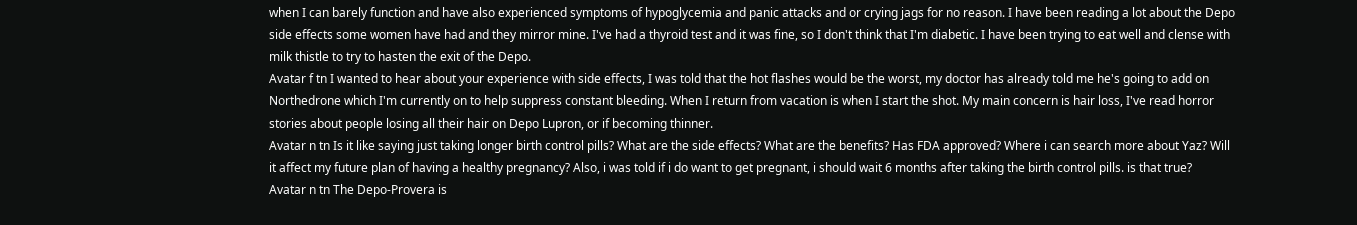when I can barely function and have also experienced symptoms of hypoglycemia and panic attacks and or crying jags for no reason. I have been reading a lot about the Depo side effects some women have had and they mirror mine. I've had a thyroid test and it was fine, so I don't think that I'm diabetic. I have been trying to eat well and clense with milk thistle to try to hasten the exit of the Depo.
Avatar f tn I wanted to hear about your experience with side effects, I was told that the hot flashes would be the worst, my doctor has already told me he's going to add on Northedrone which I'm currently on to help suppress constant bleeding. When I return from vacation is when I start the shot. My main concern is hair loss, I've read horror stories about people losing all their hair on Depo Lupron, or if becoming thinner.
Avatar n tn Is it like saying just taking longer birth control pills? What are the side effects? What are the benefits? Has FDA approved? Where i can search more about Yaz? Will it affect my future plan of having a healthy pregnancy? Also, i was told if i do want to get pregnant, i should wait 6 months after taking the birth control pills. is that true?
Avatar n tn The Depo-Provera is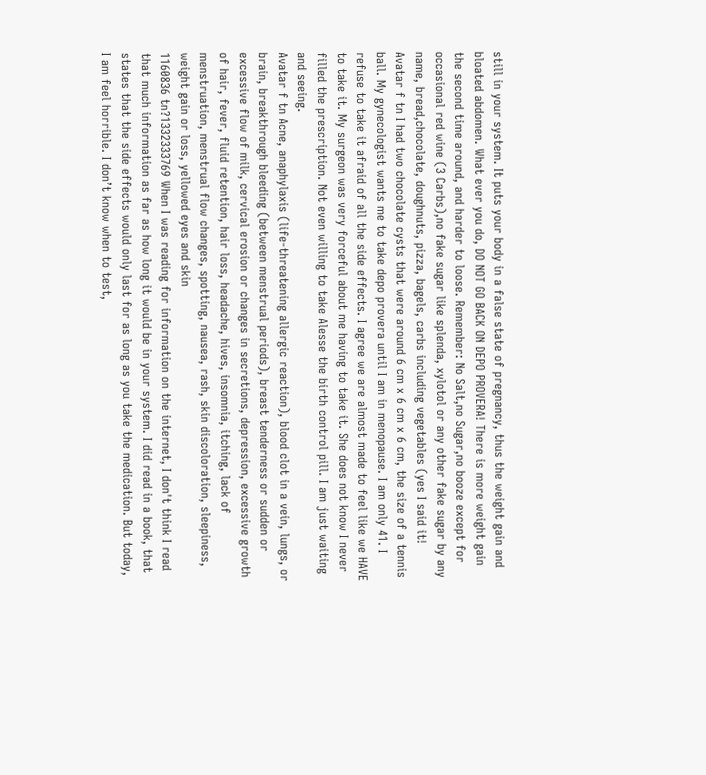still in your system. It puts your body in a false state of pregnancy, thus the weight gain and bloated abdomen. What ever you do, DO NOT GO BACK ON DEPO PROVERA! There is more weight gain the second time around, and harder to loose. Remember: No Salt,no Sugar,no booze except for occasional red wine (3 Carbs),no fake sugar like splenda, xylotol or any other fake sugar by any name, bread,chocolate, doughnuts, pizza, bagels, carbs including vegetables (yes I said it!
Avatar f tn I had two chocolate cysts that were around 6 cm x 6 cm x 6 cm, the size of a tennis ball. My gynecologist wants me to take depo provera until I am in menopause. I am only 41. I refuse to take it afraid of all the side effects. I agree we are almost made to feel like we HAVE to take it. My surgeon was very forceful about me having to take it. She does not know I never filled the prescription. Not even willing to take Alesse the birth control pill. I am just waiting and seeing.
Avatar f tn Acne, anaphylaxis (life-threatening allergic reaction), blood clot in a vein, lungs, or brain, breakthrough bleeding (between menstrual periods), breast tenderness or sudden or excessive flow of milk, cervical erosion or changes in secretions, depression, excessive growth of hair, fever, fluid retention, hair loss, headache, hives, insomnia, itching, lack of menstruation, menstrual flow changes, spotting, nausea, rash, skin discoloration, sleepiness, weight gain or loss, yellowed eyes and skin
1160836 tn?1332333769 When I was reading for information on the internet, I don't think I read that much information as far as how long it would be in your system. I did read in a book, that states that the side effects would only last for as long as you take the medication. But today, I am feel horrible. I don’t know when to test,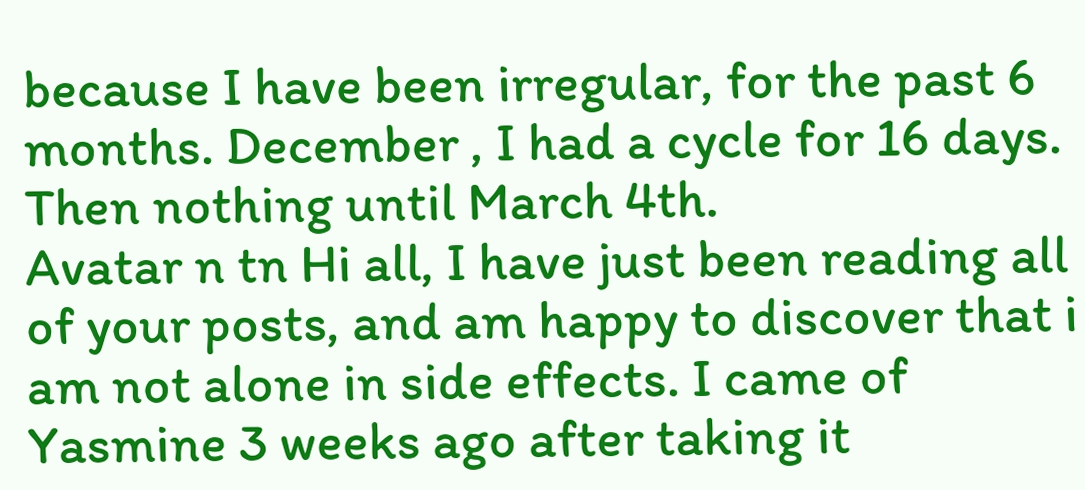because I have been irregular, for the past 6 months. December , I had a cycle for 16 days. Then nothing until March 4th.
Avatar n tn Hi all, I have just been reading all of your posts, and am happy to discover that i am not alone in side effects. I came of Yasmine 3 weeks ago after taking it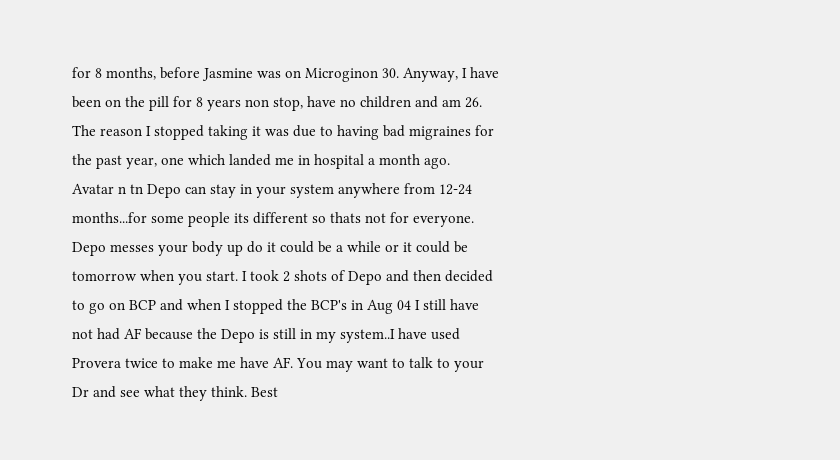for 8 months, before Jasmine was on Microginon 30. Anyway, I have been on the pill for 8 years non stop, have no children and am 26. The reason I stopped taking it was due to having bad migraines for the past year, one which landed me in hospital a month ago.
Avatar n tn Depo can stay in your system anywhere from 12-24 months...for some people its different so thats not for everyone. Depo messes your body up do it could be a while or it could be tomorrow when you start. I took 2 shots of Depo and then decided to go on BCP and when I stopped the BCP's in Aug 04 I still have not had AF because the Depo is still in my system..I have used Provera twice to make me have AF. You may want to talk to your Dr and see what they think. Best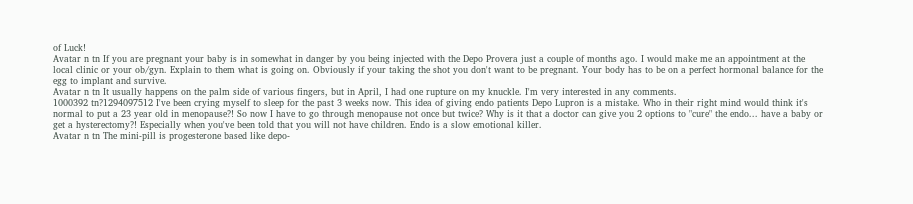of Luck!
Avatar n tn If you are pregnant your baby is in somewhat in danger by you being injected with the Depo Provera just a couple of months ago. I would make me an appointment at the local clinic or your ob/gyn. Explain to them what is going on. Obviously if your taking the shot you don't want to be pregnant. Your body has to be on a perfect hormonal balance for the egg to implant and survive.
Avatar n tn It usually happens on the palm side of various fingers, but in April, I had one rupture on my knuckle. I'm very interested in any comments.
1000392 tn?1294097512 I've been crying myself to sleep for the past 3 weeks now. This idea of giving endo patients Depo Lupron is a mistake. Who in their right mind would think it's normal to put a 23 year old in menopause?! So now I have to go through menopause not once but twice? Why is it that a doctor can give you 2 options to "cure" the endo... have a baby or get a hysterectomy?! Especially when you've been told that you will not have children. Endo is a slow emotional killer.
Avatar n tn The mini-pill is progesterone based like depo-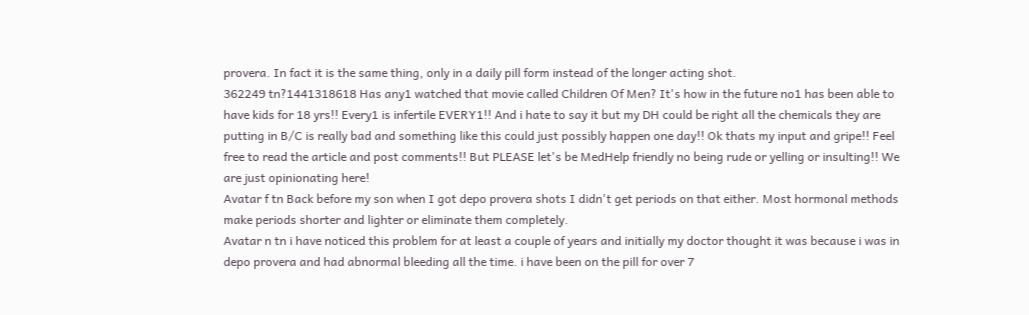provera. In fact it is the same thing, only in a daily pill form instead of the longer acting shot.
362249 tn?1441318618 Has any1 watched that movie called Children Of Men? It's how in the future no1 has been able to have kids for 18 yrs!! Every1 is infertile EVERY1!! And i hate to say it but my DH could be right all the chemicals they are putting in B/C is really bad and something like this could just possibly happen one day!! Ok thats my input and gripe!! Feel free to read the article and post comments!! But PLEASE let's be MedHelp friendly no being rude or yelling or insulting!! We are just opinionating here!
Avatar f tn Back before my son when I got depo provera shots I didn't get periods on that either. Most hormonal methods make periods shorter and lighter or eliminate them completely.
Avatar n tn i have noticed this problem for at least a couple of years and initially my doctor thought it was because i was in depo provera and had abnormal bleeding all the time. i have been on the pill for over 7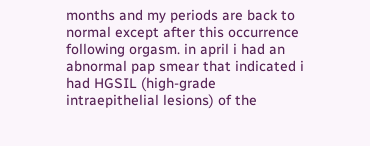months and my periods are back to normal except after this occurrence following orgasm. in april i had an abnormal pap smear that indicated i had HGSIL (high-grade intraepithelial lesions) of the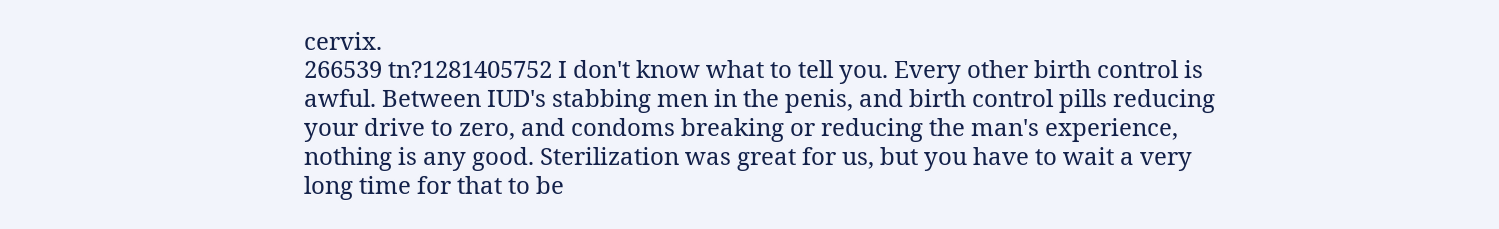cervix.
266539 tn?1281405752 I don't know what to tell you. Every other birth control is awful. Between IUD's stabbing men in the penis, and birth control pills reducing your drive to zero, and condoms breaking or reducing the man's experience, nothing is any good. Sterilization was great for us, but you have to wait a very long time for that to be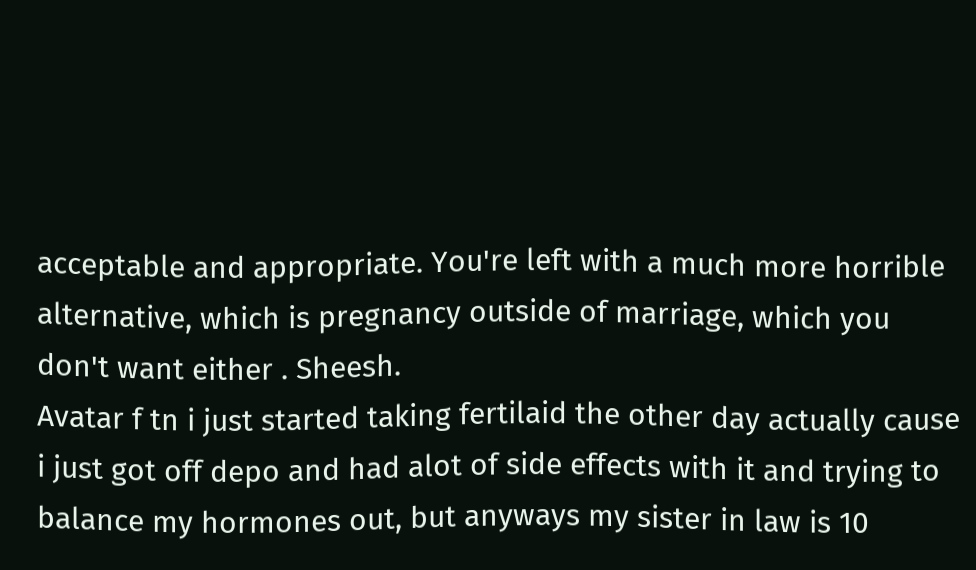acceptable and appropriate. You're left with a much more horrible alternative, which is pregnancy outside of marriage, which you don't want either . Sheesh.
Avatar f tn i just started taking fertilaid the other day actually cause i just got off depo and had alot of side effects with it and trying to balance my hormones out, but anyways my sister in law is 10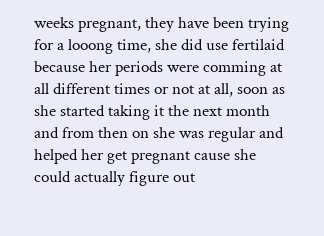weeks pregnant, they have been trying for a looong time, she did use fertilaid because her periods were comming at all different times or not at all, soon as she started taking it the next month and from then on she was regular and helped her get pregnant cause she could actually figure out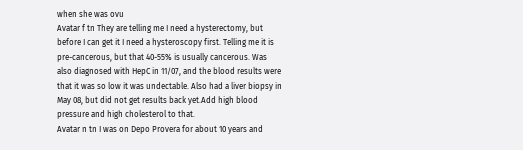when she was ovu
Avatar f tn They are telling me I need a hysterectomy, but before I can get it I need a hysteroscopy first. Telling me it is pre-cancerous, but that 40-55% is usually cancerous. Was also diagnosed with HepC in 11/07, and the blood results were that it was so low it was undectable. Also had a liver biopsy in May 08, but did not get results back yet.Add high blood pressure and high cholesterol to that.
Avatar n tn I was on Depo Provera for about 10 years and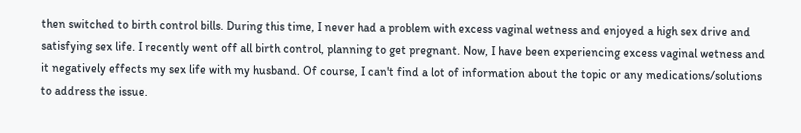then switched to birth control bills. During this time, I never had a problem with excess vaginal wetness and enjoyed a high sex drive and satisfying sex life. I recently went off all birth control, planning to get pregnant. Now, I have been experiencing excess vaginal wetness and it negatively effects my sex life with my husband. Of course, I can't find a lot of information about the topic or any medications/solutions to address the issue.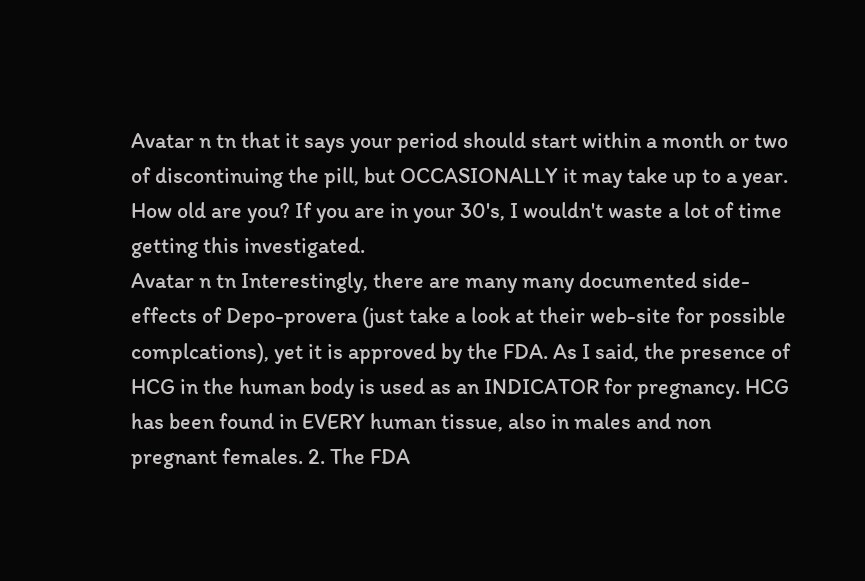Avatar n tn that it says your period should start within a month or two of discontinuing the pill, but OCCASIONALLY it may take up to a year. How old are you? If you are in your 30's, I wouldn't waste a lot of time getting this investigated.
Avatar n tn Interestingly, there are many many documented side-effects of Depo-provera (just take a look at their web-site for possible complcations), yet it is approved by the FDA. As I said, the presence of HCG in the human body is used as an INDICATOR for pregnancy. HCG has been found in EVERY human tissue, also in males and non pregnant females. 2. The FDA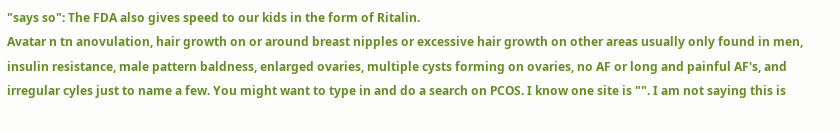"says so": The FDA also gives speed to our kids in the form of Ritalin.
Avatar n tn anovulation, hair growth on or around breast nipples or excessive hair growth on other areas usually only found in men, insulin resistance, male pattern baldness, enlarged ovaries, multiple cysts forming on ovaries, no AF or long and painful AF's, and irregular cyles just to name a few. You might want to type in and do a search on PCOS. I know one site is "". I am not saying this is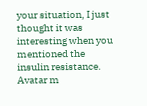your situation, I just thought it was interesting when you mentioned the insulin resistance.
Avatar m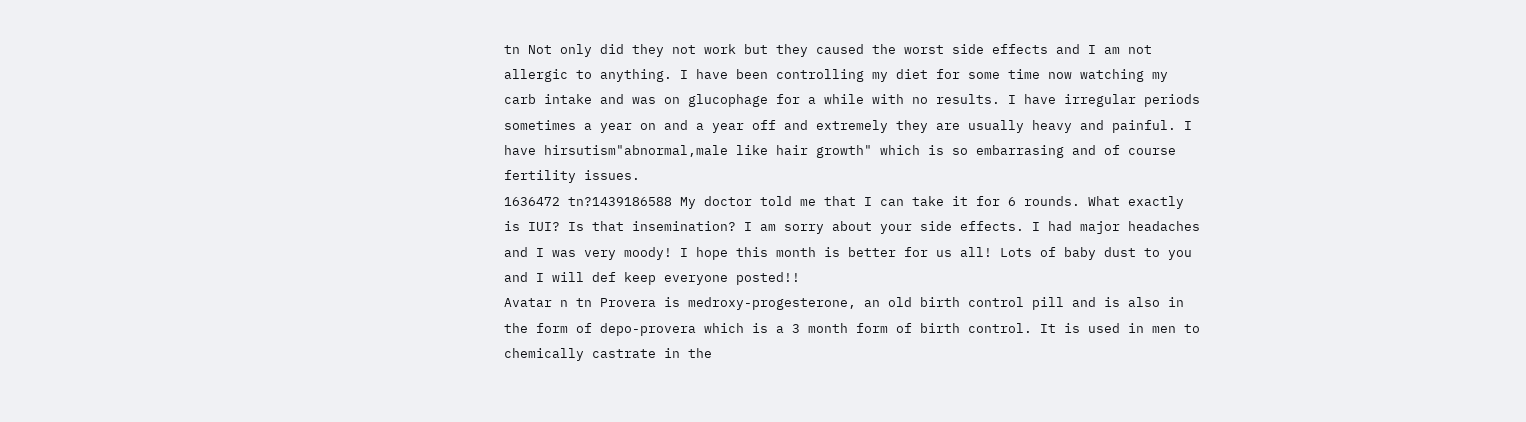tn Not only did they not work but they caused the worst side effects and I am not allergic to anything. I have been controlling my diet for some time now watching my carb intake and was on glucophage for a while with no results. I have irregular periods sometimes a year on and a year off and extremely they are usually heavy and painful. I have hirsutism"abnormal,male like hair growth" which is so embarrasing and of course fertility issues.
1636472 tn?1439186588 My doctor told me that I can take it for 6 rounds. What exactly is IUI? Is that insemination? I am sorry about your side effects. I had major headaches and I was very moody! I hope this month is better for us all! Lots of baby dust to you and I will def keep everyone posted!!
Avatar n tn Provera is medroxy-progesterone, an old birth control pill and is also in the form of depo-provera which is a 3 month form of birth control. It is used in men to chemically castrate in the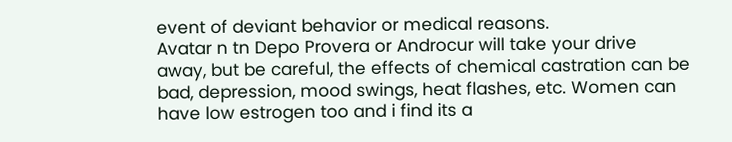event of deviant behavior or medical reasons.
Avatar n tn Depo Provera or Androcur will take your drive away, but be careful, the effects of chemical castration can be bad, depression, mood swings, heat flashes, etc. Women can have low estrogen too and i find its a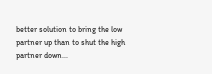better solution to bring the low partner up than to shut the high partner down...